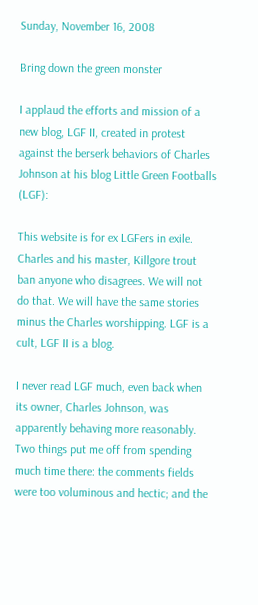Sunday, November 16, 2008

Bring down the green monster

I applaud the efforts and mission of a new blog, LGF II, created in protest against the berserk behaviors of Charles Johnson at his blog Little Green Footballs (LGF):

This website is for ex LGFers in exile. Charles and his master, Killgore trout ban anyone who disagrees. We will not do that. We will have the same stories minus the Charles worshipping. LGF is a cult, LGF II is a blog.

I never read LGF much, even back when its owner, Charles Johnson, was apparently behaving more reasonably. Two things put me off from spending much time there: the comments fields were too voluminous and hectic; and the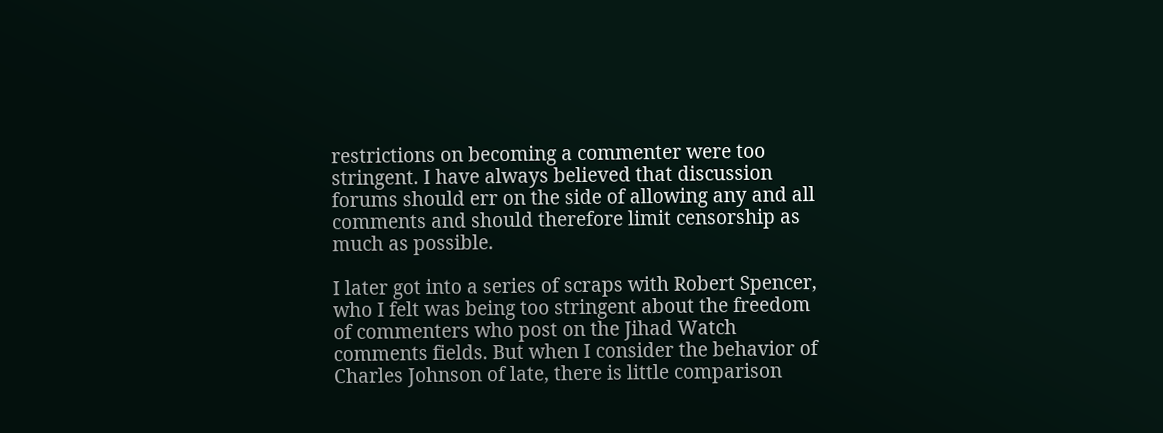restrictions on becoming a commenter were too stringent. I have always believed that discussion forums should err on the side of allowing any and all comments and should therefore limit censorship as much as possible.

I later got into a series of scraps with Robert Spencer, who I felt was being too stringent about the freedom of commenters who post on the Jihad Watch comments fields. But when I consider the behavior of Charles Johnson of late, there is little comparison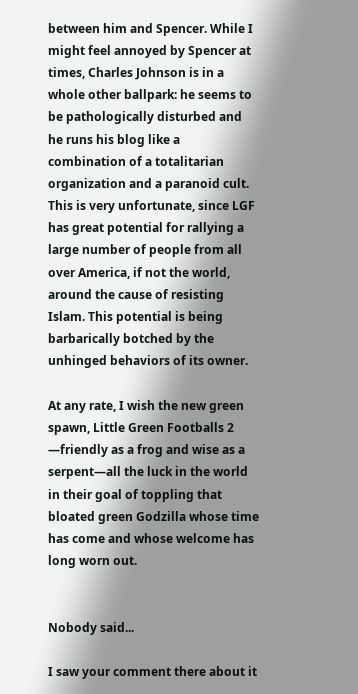between him and Spencer. While I might feel annoyed by Spencer at times, Charles Johnson is in a whole other ballpark: he seems to be pathologically disturbed and he runs his blog like a combination of a totalitarian organization and a paranoid cult. This is very unfortunate, since LGF has great potential for rallying a large number of people from all over America, if not the world, around the cause of resisting Islam. This potential is being barbarically botched by the unhinged behaviors of its owner.

At any rate, I wish the new green spawn, Little Green Footballs 2 —friendly as a frog and wise as a serpent—all the luck in the world in their goal of toppling that bloated green Godzilla whose time has come and whose welcome has long worn out.


Nobody said...

I saw your comment there about it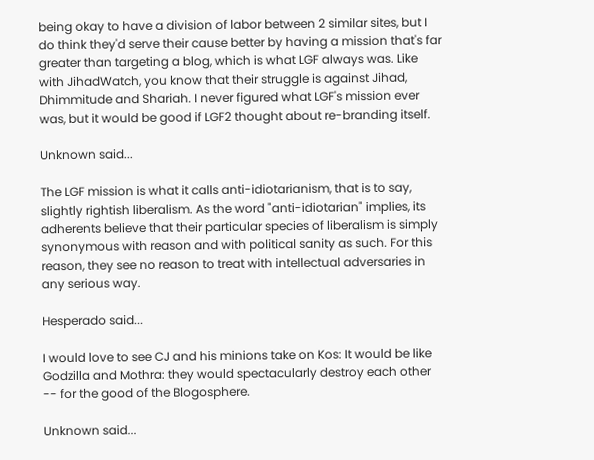being okay to have a division of labor between 2 similar sites, but I do think they'd serve their cause better by having a mission that's far greater than targeting a blog, which is what LGF always was. Like with JihadWatch, you know that their struggle is against Jihad, Dhimmitude and Shariah. I never figured what LGF's mission ever was, but it would be good if LGF2 thought about re-branding itself.

Unknown said...

The LGF mission is what it calls anti-idiotarianism, that is to say, slightly rightish liberalism. As the word "anti-idiotarian" implies, its adherents believe that their particular species of liberalism is simply synonymous with reason and with political sanity as such. For this reason, they see no reason to treat with intellectual adversaries in any serious way.

Hesperado said...

I would love to see CJ and his minions take on Kos: It would be like Godzilla and Mothra: they would spectacularly destroy each other -- for the good of the Blogosphere.

Unknown said...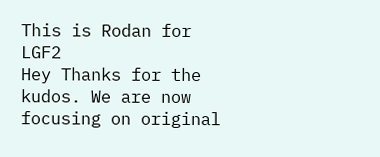This is Rodan for LGF2
Hey Thanks for the kudos. We are now focusing on original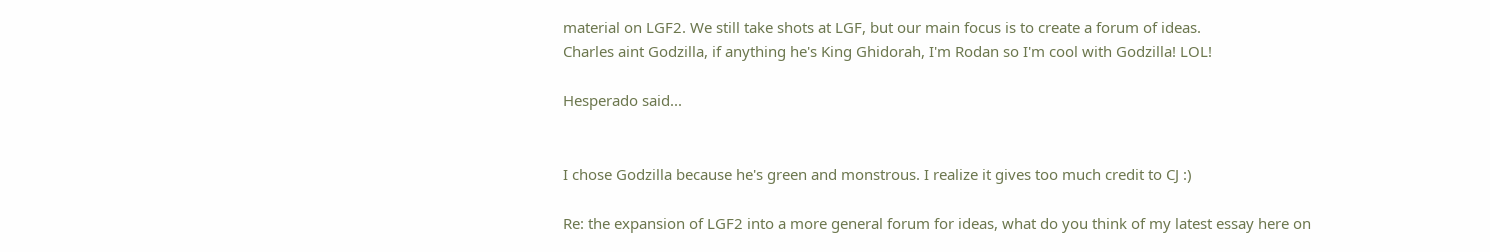material on LGF2. We still take shots at LGF, but our main focus is to create a forum of ideas.
Charles aint Godzilla, if anything he's King Ghidorah, I'm Rodan so I'm cool with Godzilla! LOL!

Hesperado said...


I chose Godzilla because he's green and monstrous. I realize it gives too much credit to CJ :)

Re: the expansion of LGF2 into a more general forum for ideas, what do you think of my latest essay here on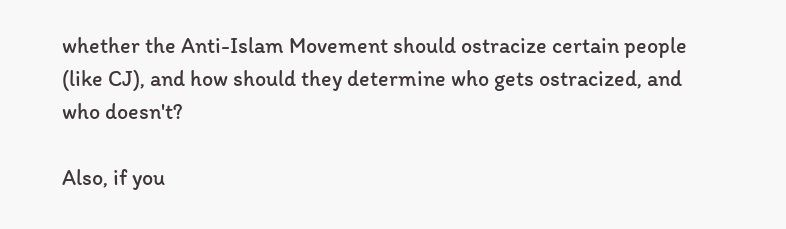whether the Anti-Islam Movement should ostracize certain people (like CJ), and how should they determine who gets ostracized, and who doesn't?

Also, if you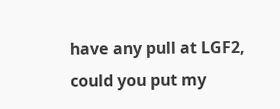have any pull at LGF2, could you put my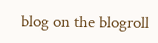blog on the blogroll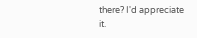there? I'd appreciate it.